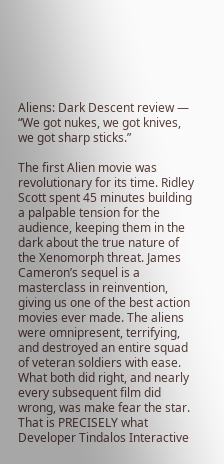Aliens: Dark Descent review — “We got nukes, we got knives, we got sharp sticks.”

The first Alien movie was revolutionary for its time. Ridley Scott spent 45 minutes building a palpable tension for the audience, keeping them in the dark about the true nature of the Xenomorph threat. James Cameron’s sequel is a masterclass in reinvention, giving us one of the best action movies ever made. The aliens were omnipresent, terrifying, and destroyed an entire squad of veteran soldiers with ease. What both did right, and nearly every subsequent film did wrong, was make fear the star. That is PRECISELY what Developer Tindalos Interactive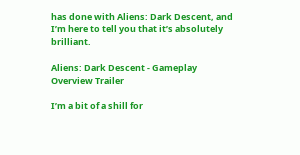has done with Aliens: Dark Descent, and I’m here to tell you that it’s absolutely brilliant.

Aliens: Dark Descent - Gameplay Overview Trailer

I’m a bit of a shill for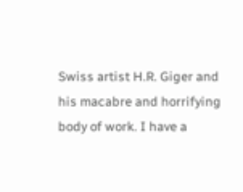Swiss artist H.R. Giger and his macabre and horrifying body of work. I have a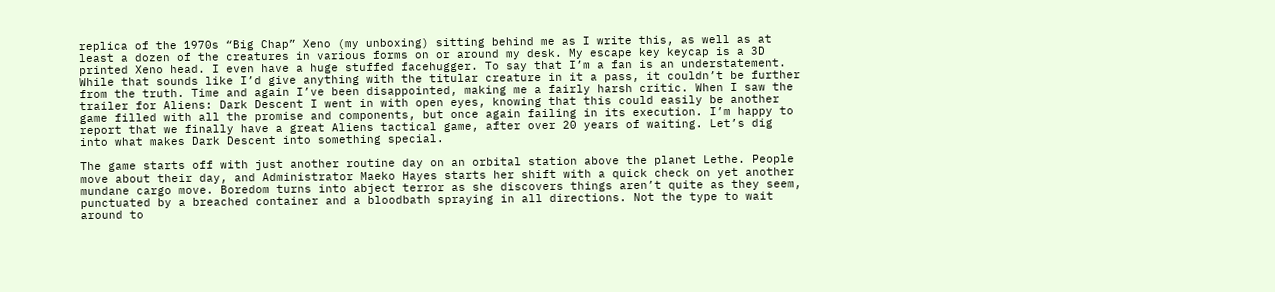replica of the 1970s “Big Chap” Xeno (my unboxing) sitting behind me as I write this, as well as at least a dozen of the creatures in various forms on or around my desk. My escape key keycap is a 3D printed Xeno head. I even have a huge stuffed facehugger. To say that I’m a fan is an understatement. While that sounds like I’d give anything with the titular creature in it a pass, it couldn’t be further from the truth. Time and again I’ve been disappointed, making me a fairly harsh critic. When I saw the trailer for Aliens: Dark Descent I went in with open eyes, knowing that this could easily be another game filled with all the promise and components, but once again failing in its execution. I’m happy to report that we finally have a great Aliens tactical game, after over 20 years of waiting. Let’s dig into what makes Dark Descent into something special.

The game starts off with just another routine day on an orbital station above the planet Lethe. People move about their day, and Administrator Maeko Hayes starts her shift with a quick check on yet another mundane cargo move. Boredom turns into abject terror as she discovers things aren’t quite as they seem, punctuated by a breached container and a bloodbath spraying in all directions. Not the type to wait around to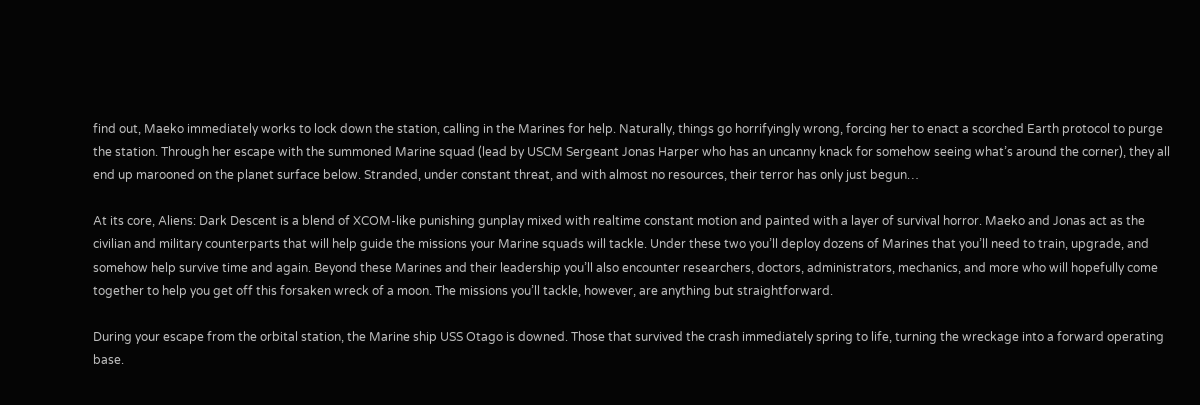find out, Maeko immediately works to lock down the station, calling in the Marines for help. Naturally, things go horrifyingly wrong, forcing her to enact a scorched Earth protocol to purge the station. Through her escape with the summoned Marine squad (lead by USCM Sergeant Jonas Harper who has an uncanny knack for somehow seeing what’s around the corner), they all end up marooned on the planet surface below. Stranded, under constant threat, and with almost no resources, their terror has only just begun…

At its core, Aliens: Dark Descent is a blend of XCOM-like punishing gunplay mixed with realtime constant motion and painted with a layer of survival horror. Maeko and Jonas act as the civilian and military counterparts that will help guide the missions your Marine squads will tackle. Under these two you’ll deploy dozens of Marines that you’ll need to train, upgrade, and somehow help survive time and again. Beyond these Marines and their leadership you’ll also encounter researchers, doctors, administrators, mechanics, and more who will hopefully come together to help you get off this forsaken wreck of a moon. The missions you’ll tackle, however, are anything but straightforward.

During your escape from the orbital station, the Marine ship USS Otago is downed. Those that survived the crash immediately spring to life, turning the wreckage into a forward operating base.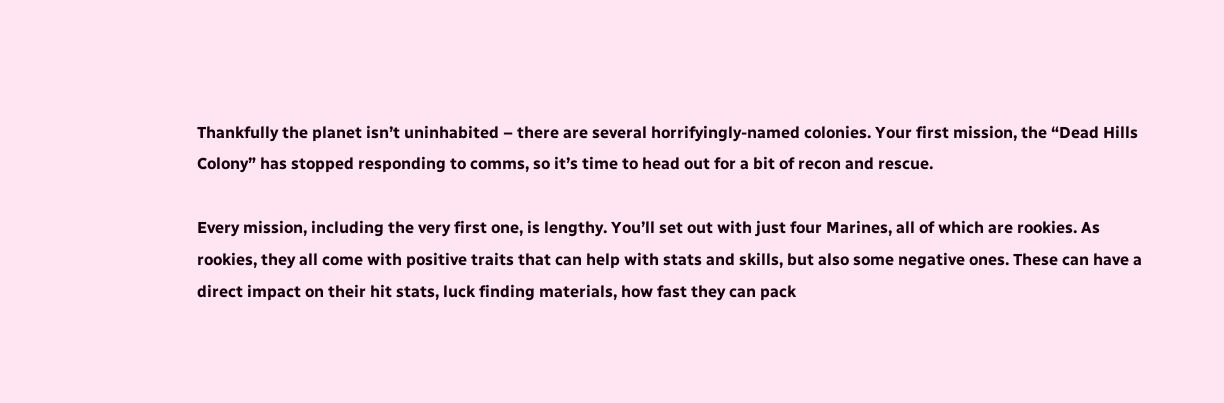Thankfully the planet isn’t uninhabited – there are several horrifyingly-named colonies. Your first mission, the “Dead Hills Colony” has stopped responding to comms, so it’s time to head out for a bit of recon and rescue.

Every mission, including the very first one, is lengthy. You’ll set out with just four Marines, all of which are rookies. As rookies, they all come with positive traits that can help with stats and skills, but also some negative ones. These can have a direct impact on their hit stats, luck finding materials, how fast they can pack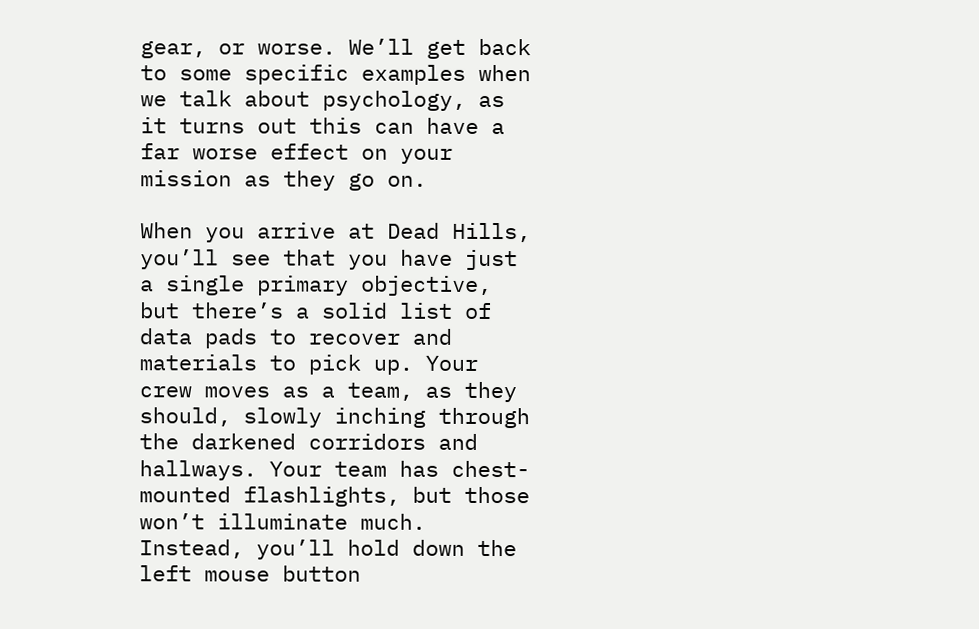gear, or worse. We’ll get back to some specific examples when we talk about psychology, as it turns out this can have a far worse effect on your mission as they go on.

When you arrive at Dead Hills, you’ll see that you have just a single primary objective, but there’s a solid list of data pads to recover and materials to pick up. Your crew moves as a team, as they should, slowly inching through the darkened corridors and hallways. Your team has chest-mounted flashlights, but those won’t illuminate much. Instead, you’ll hold down the left mouse button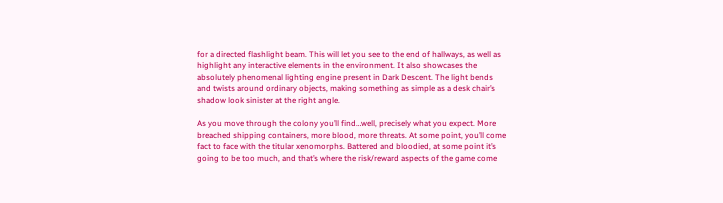for a directed flashlight beam. This will let you see to the end of hallways, as well as highlight any interactive elements in the environment. It also showcases the absolutely phenomenal lighting engine present in Dark Descent. The light bends and twists around ordinary objects, making something as simple as a desk chair’s shadow look sinister at the right angle.

As you move through the colony you’ll find…well, precisely what you expect. More breached shipping containers, more blood, more threats. At some point, you’ll come fact to face with the titular xenomorphs. Battered and bloodied, at some point it’s going to be too much, and that’s where the risk/reward aspects of the game come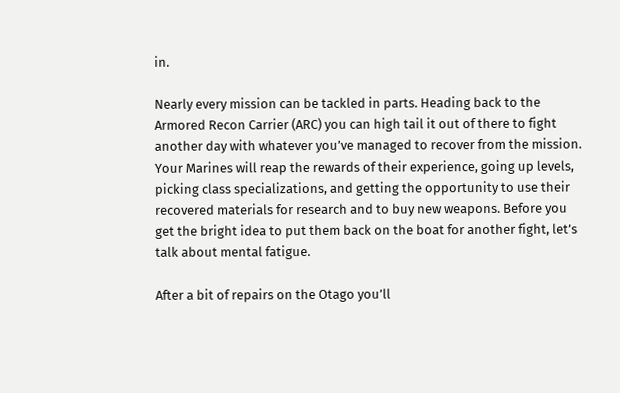in.

Nearly every mission can be tackled in parts. Heading back to the Armored Recon Carrier (ARC) you can high tail it out of there to fight another day with whatever you’ve managed to recover from the mission. Your Marines will reap the rewards of their experience, going up levels, picking class specializations, and getting the opportunity to use their recovered materials for research and to buy new weapons. Before you get the bright idea to put them back on the boat for another fight, let’s talk about mental fatigue.

After a bit of repairs on the Otago you’ll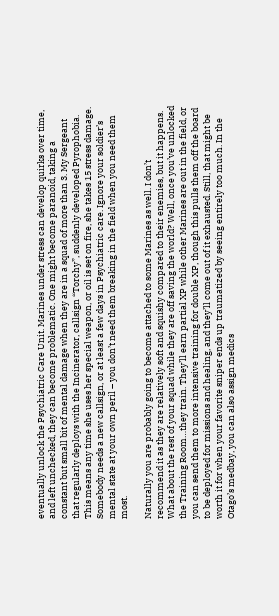eventually unlock the Psychiatric Care Unit. Marines under stress can develop quirks over time, and left unchecked, they can become problematic. One might become paranoid, taking a constant but small bit of mental damage when they are in a squad of more than 3. My Sergeant that regularly deploys with the Incinerator, callsign “Torchy”, suddenly developed Pyrophobia. This means any time she uses her special weapon, or oil is set on fire, she takes 15 stress damage. Somebody needs a new callsign, or at least a few days in Psychiatric care. Ignore your soldier’s mental state at your own peril – you don’t need them breaking in the field when you need them most.

Naturally you are probably going to become attached to some Marines as well. I don’t recommend it as they are relatively soft and squishy compared to their enemies, but it happens. What about the rest of your squad while they are off saving the world? Well, once you’ve unlocked the Training Room…they train. They’ll earn partial XP while other Marines are out in the field, or you can send them to more intensive training for double XP, though this pulls them off the board to be deployed for missions and healing, and they’ll come out of it exhausted. Still, that might be worth it for when your favorite sniper ends up traumatized by seeing entirely too much. In the Otago’s medbay, you can also assign medics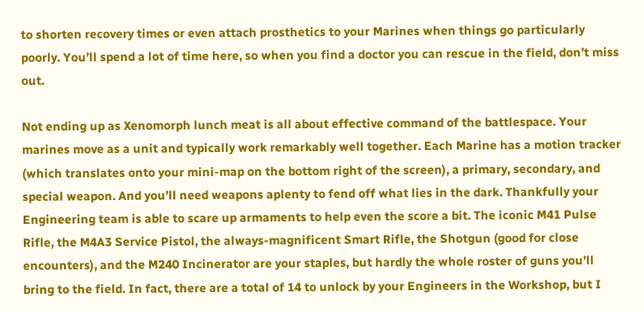to shorten recovery times or even attach prosthetics to your Marines when things go particularly poorly. You’ll spend a lot of time here, so when you find a doctor you can rescue in the field, don’t miss out.

Not ending up as Xenomorph lunch meat is all about effective command of the battlespace. Your marines move as a unit and typically work remarkably well together. Each Marine has a motion tracker (which translates onto your mini-map on the bottom right of the screen), a primary, secondary, and special weapon. And you’ll need weapons aplenty to fend off what lies in the dark. Thankfully your Engineering team is able to scare up armaments to help even the score a bit. The iconic M41 Pulse Rifle, the M4A3 Service Pistol, the always-magnificent Smart Rifle, the Shotgun (good for close encounters), and the M240 Incinerator are your staples, but hardly the whole roster of guns you’ll bring to the field. In fact, there are a total of 14 to unlock by your Engineers in the Workshop, but I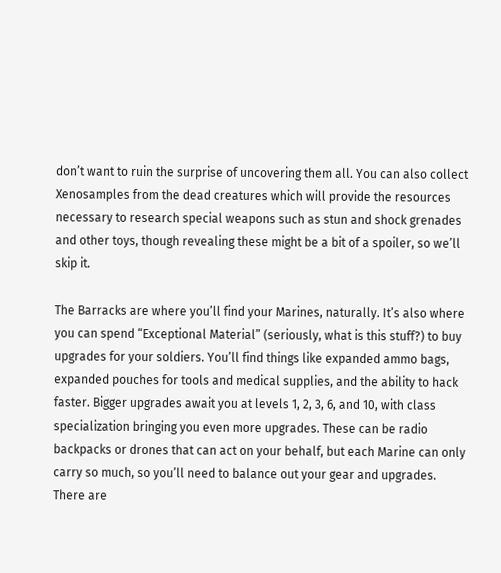don’t want to ruin the surprise of uncovering them all. You can also collect Xenosamples from the dead creatures which will provide the resources necessary to research special weapons such as stun and shock grenades and other toys, though revealing these might be a bit of a spoiler, so we’ll skip it.

The Barracks are where you’ll find your Marines, naturally. It’s also where you can spend “Exceptional Material” (seriously, what is this stuff?) to buy upgrades for your soldiers. You’ll find things like expanded ammo bags, expanded pouches for tools and medical supplies, and the ability to hack faster. Bigger upgrades await you at levels 1, 2, 3, 6, and 10, with class specialization bringing you even more upgrades. These can be radio backpacks or drones that can act on your behalf, but each Marine can only carry so much, so you’ll need to balance out your gear and upgrades. There are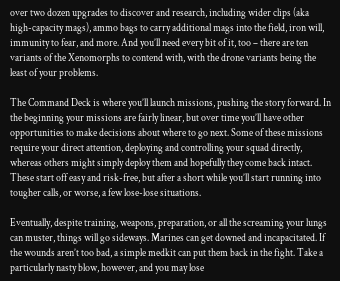over two dozen upgrades to discover and research, including wider clips (aka high-capacity mags), ammo bags to carry additional mags into the field, iron will, immunity to fear, and more. And you’ll need every bit of it, too – there are ten variants of the Xenomorphs to contend with, with the drone variants being the least of your problems.

The Command Deck is where you’ll launch missions, pushing the story forward. In the beginning your missions are fairly linear, but over time you’ll have other opportunities to make decisions about where to go next. Some of these missions require your direct attention, deploying and controlling your squad directly, whereas others might simply deploy them and hopefully they come back intact. These start off easy and risk-free, but after a short while you’ll start running into tougher calls, or worse, a few lose-lose situations.

Eventually, despite training, weapons, preparation, or all the screaming your lungs can muster, things will go sideways. Marines can get downed and incapacitated. If the wounds aren’t too bad, a simple medkit can put them back in the fight. Take a particularly nasty blow, however, and you may lose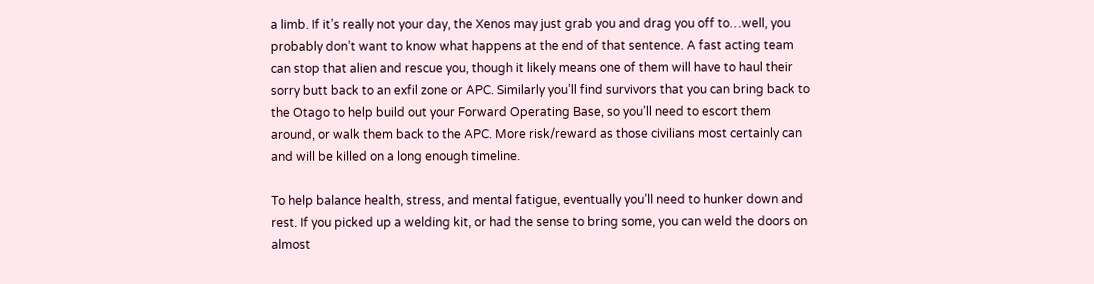a limb. If it’s really not your day, the Xenos may just grab you and drag you off to…well, you probably don’t want to know what happens at the end of that sentence. A fast acting team can stop that alien and rescue you, though it likely means one of them will have to haul their sorry butt back to an exfil zone or APC. Similarly you’ll find survivors that you can bring back to the Otago to help build out your Forward Operating Base, so you’ll need to escort them around, or walk them back to the APC. More risk/reward as those civilians most certainly can and will be killed on a long enough timeline.

To help balance health, stress, and mental fatigue, eventually you’ll need to hunker down and rest. If you picked up a welding kit, or had the sense to bring some, you can weld the doors on almost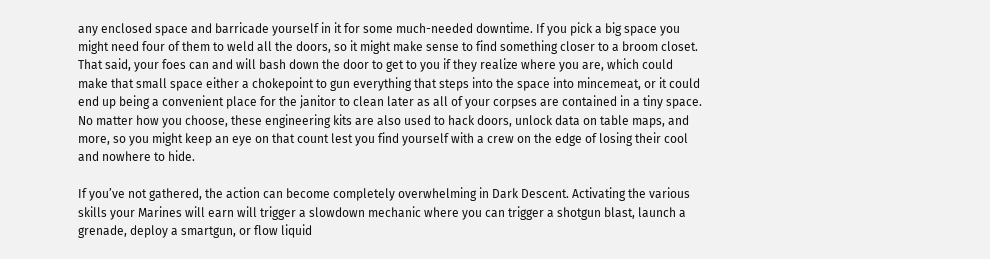any enclosed space and barricade yourself in it for some much-needed downtime. If you pick a big space you might need four of them to weld all the doors, so it might make sense to find something closer to a broom closet. That said, your foes can and will bash down the door to get to you if they realize where you are, which could make that small space either a chokepoint to gun everything that steps into the space into mincemeat, or it could end up being a convenient place for the janitor to clean later as all of your corpses are contained in a tiny space. No matter how you choose, these engineering kits are also used to hack doors, unlock data on table maps, and more, so you might keep an eye on that count lest you find yourself with a crew on the edge of losing their cool and nowhere to hide.

If you’ve not gathered, the action can become completely overwhelming in Dark Descent. Activating the various skills your Marines will earn will trigger a slowdown mechanic where you can trigger a shotgun blast, launch a grenade, deploy a smartgun, or flow liquid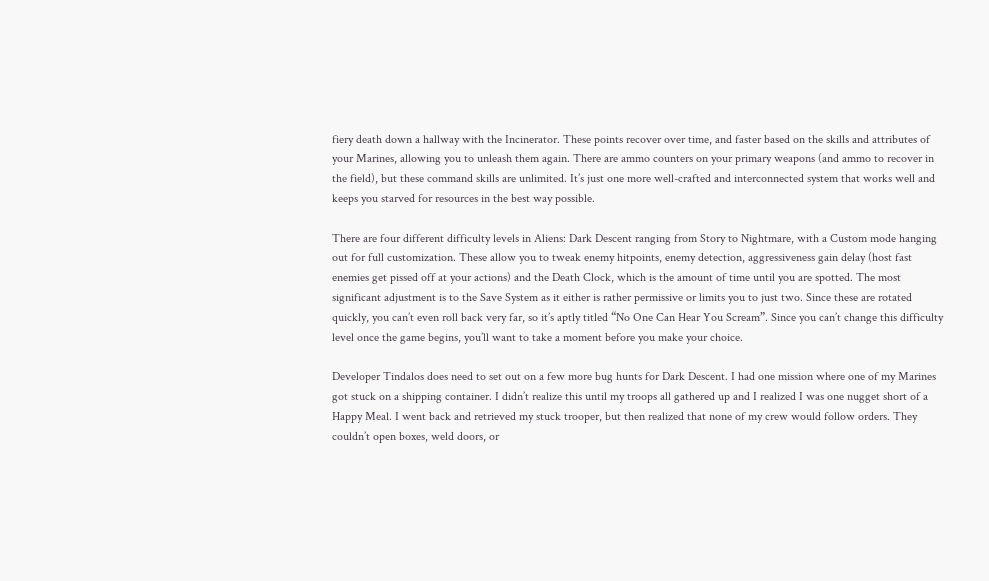fiery death down a hallway with the Incinerator. These points recover over time, and faster based on the skills and attributes of your Marines, allowing you to unleash them again. There are ammo counters on your primary weapons (and ammo to recover in the field), but these command skills are unlimited. It’s just one more well-crafted and interconnected system that works well and keeps you starved for resources in the best way possible.

There are four different difficulty levels in Aliens: Dark Descent ranging from Story to Nightmare, with a Custom mode hanging out for full customization. These allow you to tweak enemy hitpoints, enemy detection, aggressiveness gain delay (host fast enemies get pissed off at your actions) and the Death Clock, which is the amount of time until you are spotted. The most significant adjustment is to the Save System as it either is rather permissive or limits you to just two. Since these are rotated quickly, you can’t even roll back very far, so it’s aptly titled “No One Can Hear You Scream”. Since you can’t change this difficulty level once the game begins, you’ll want to take a moment before you make your choice.

Developer Tindalos does need to set out on a few more bug hunts for Dark Descent. I had one mission where one of my Marines got stuck on a shipping container. I didn’t realize this until my troops all gathered up and I realized I was one nugget short of a Happy Meal. I went back and retrieved my stuck trooper, but then realized that none of my crew would follow orders. They couldn’t open boxes, weld doors, or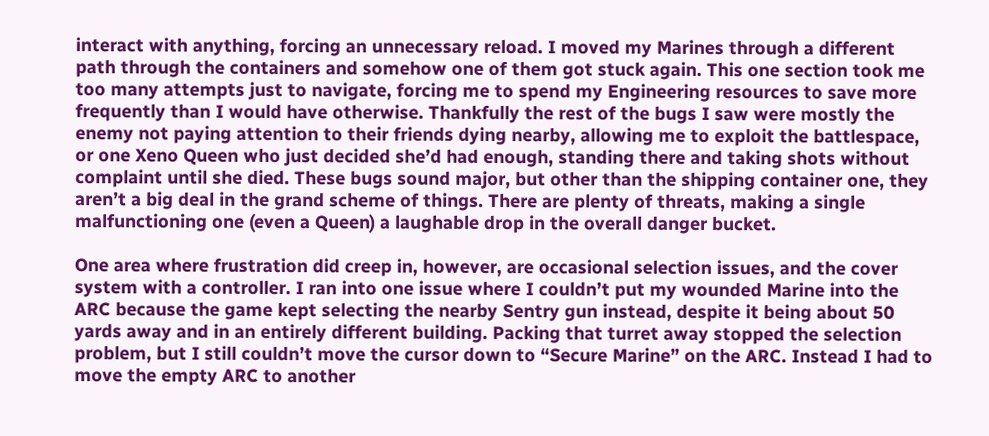interact with anything, forcing an unnecessary reload. I moved my Marines through a different path through the containers and somehow one of them got stuck again. This one section took me too many attempts just to navigate, forcing me to spend my Engineering resources to save more frequently than I would have otherwise. Thankfully the rest of the bugs I saw were mostly the enemy not paying attention to their friends dying nearby, allowing me to exploit the battlespace, or one Xeno Queen who just decided she’d had enough, standing there and taking shots without complaint until she died. These bugs sound major, but other than the shipping container one, they aren’t a big deal in the grand scheme of things. There are plenty of threats, making a single malfunctioning one (even a Queen) a laughable drop in the overall danger bucket.

One area where frustration did creep in, however, are occasional selection issues, and the cover system with a controller. I ran into one issue where I couldn’t put my wounded Marine into the ARC because the game kept selecting the nearby Sentry gun instead, despite it being about 50 yards away and in an entirely different building. Packing that turret away stopped the selection problem, but I still couldn’t move the cursor down to “Secure Marine” on the ARC. Instead I had to move the empty ARC to another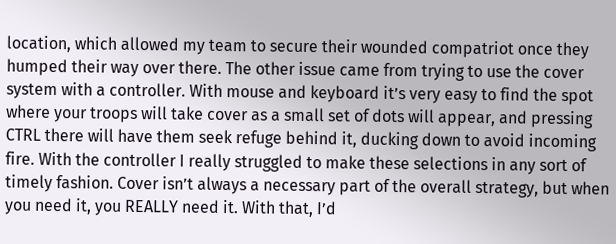location, which allowed my team to secure their wounded compatriot once they humped their way over there. The other issue came from trying to use the cover system with a controller. With mouse and keyboard it’s very easy to find the spot where your troops will take cover as a small set of dots will appear, and pressing CTRL there will have them seek refuge behind it, ducking down to avoid incoming fire. With the controller I really struggled to make these selections in any sort of timely fashion. Cover isn’t always a necessary part of the overall strategy, but when you need it, you REALLY need it. With that, I’d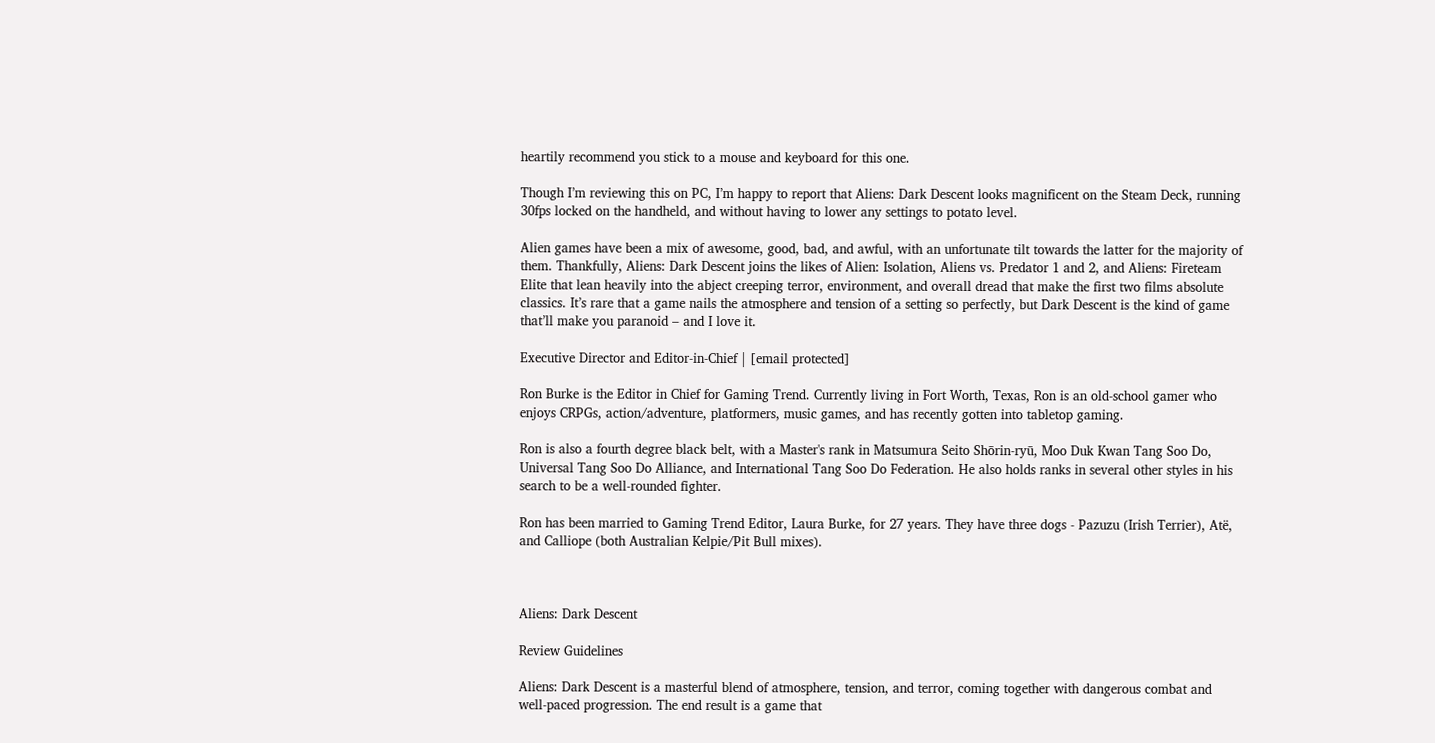heartily recommend you stick to a mouse and keyboard for this one.

Though I’m reviewing this on PC, I’m happy to report that Aliens: Dark Descent looks magnificent on the Steam Deck, running 30fps locked on the handheld, and without having to lower any settings to potato level.

Alien games have been a mix of awesome, good, bad, and awful, with an unfortunate tilt towards the latter for the majority of them. Thankfully, Aliens: Dark Descent joins the likes of Alien: Isolation, Aliens vs. Predator 1 and 2, and Aliens: Fireteam Elite that lean heavily into the abject creeping terror, environment, and overall dread that make the first two films absolute classics. It’s rare that a game nails the atmosphere and tension of a setting so perfectly, but Dark Descent is the kind of game that’ll make you paranoid – and I love it.

Executive Director and Editor-in-Chief | [email protected]

Ron Burke is the Editor in Chief for Gaming Trend. Currently living in Fort Worth, Texas, Ron is an old-school gamer who enjoys CRPGs, action/adventure, platformers, music games, and has recently gotten into tabletop gaming.

Ron is also a fourth degree black belt, with a Master's rank in Matsumura Seito Shōrin-ryū, Moo Duk Kwan Tang Soo Do, Universal Tang Soo Do Alliance, and International Tang Soo Do Federation. He also holds ranks in several other styles in his search to be a well-rounded fighter.

Ron has been married to Gaming Trend Editor, Laura Burke, for 27 years. They have three dogs - Pazuzu (Irish Terrier), Atë, and Calliope (both Australian Kelpie/Pit Bull mixes).



Aliens: Dark Descent

Review Guidelines

Aliens: Dark Descent is a masterful blend of atmosphere, tension, and terror, coming together with dangerous combat and well-paced progression. The end result is a game that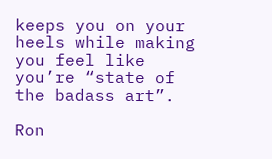keeps you on your heels while making you feel like you’re “state of the badass art”.

Ron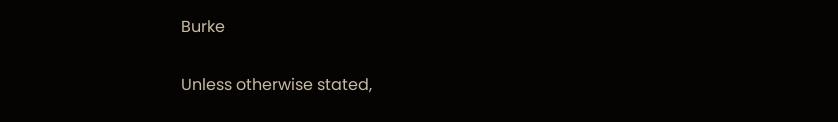Burke

Unless otherwise stated,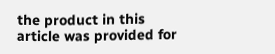the product in this article was provided for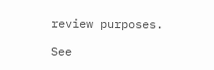review purposes.

See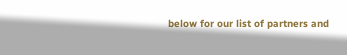below for our list of partners and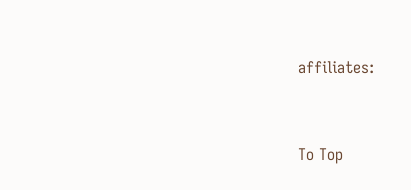affiliates:


To Top